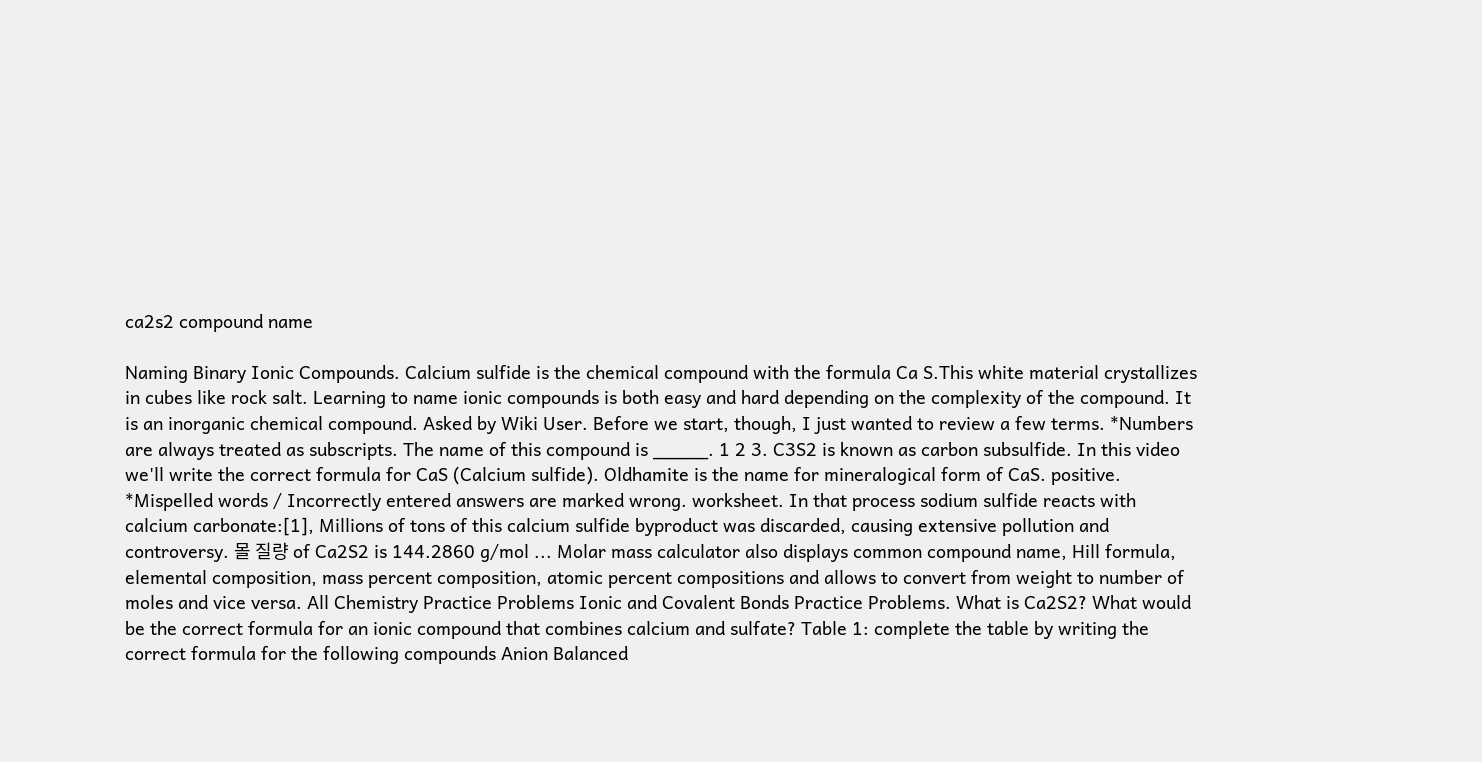ca2s2 compound name

Naming Binary Ionic Compounds. Calcium sulfide is the chemical compound with the formula Ca S.This white material crystallizes in cubes like rock salt. Learning to name ionic compounds is both easy and hard depending on the complexity of the compound. It is an inorganic chemical compound. Asked by Wiki User. Before we start, though, I just wanted to review a few terms. *Numbers are always treated as subscripts. The name of this compound is _____. 1 2 3. C3S2 is known as carbon subsulfide. In this video we'll write the correct formula for CaS (Calcium sulfide). Oldhamite is the name for mineralogical form of CaS. positive. *Mispelled words / Incorrectly entered answers are marked wrong. worksheet. In that process sodium sulfide reacts with calcium carbonate:[1], Millions of tons of this calcium sulfide byproduct was discarded, causing extensive pollution and controversy. 몰 질량 of Ca2S2 is 144.2860 g/mol ... Molar mass calculator also displays common compound name, Hill formula, elemental composition, mass percent composition, atomic percent compositions and allows to convert from weight to number of moles and vice versa. All Chemistry Practice Problems Ionic and Covalent Bonds Practice Problems. What is Ca2S2? What would be the correct formula for an ionic compound that combines calcium and sulfate? Table 1: complete the table by writing the correct formula for the following compounds Anion Balanced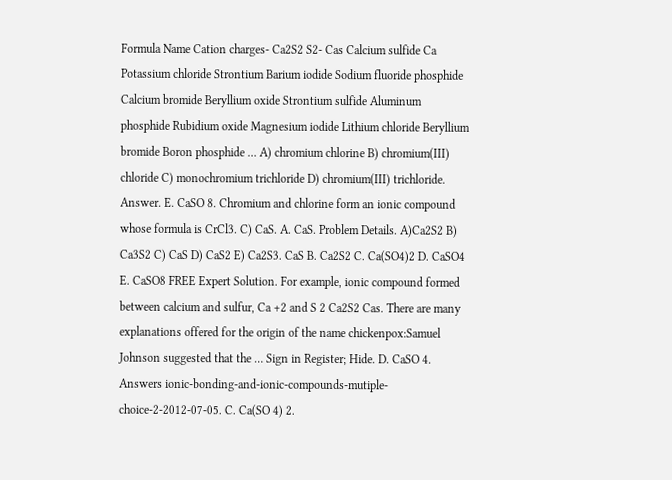Formula Name Cation charges- Ca2S2 S2- Cas Calcium sulfide Ca Potassium chloride Strontium Barium iodide Sodium fluoride phosphide Calcium bromide Beryllium oxide Strontium sulfide Aluminum phosphide Rubidium oxide Magnesium iodide Lithium chloride Beryllium bromide Boron phosphide … A) chromium chlorine B) chromium(III) chloride C) monochromium trichloride D) chromium(III) trichloride. Answer. E. CaSO 8. Chromium and chlorine form an ionic compound whose formula is CrCl3. C) CaS. A. CaS. Problem Details. A)Ca2S2 B) Ca3S2 C) CaS D) CaS2 E) Ca2S3. CaS B. Ca2S2 C. Ca(SO4)2 D. CaSO4 E. CaSO8 FREE Expert Solution. For example, ionic compound formed between calcium and sulfur, Ca +2 and S 2 Ca2S2 Cas. There are many explanations offered for the origin of the name chickenpox:Samuel Johnson suggested that the … Sign in Register; Hide. D. CaSO 4. Answers ionic-bonding-and-ionic-compounds-mutiple-choice-2-2012-07-05. C. Ca(SO 4) 2.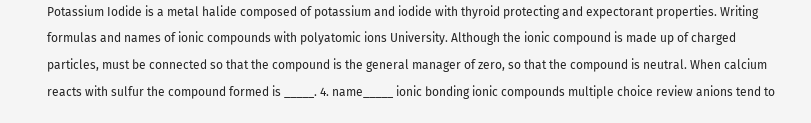Potassium Iodide is a metal halide composed of potassium and iodide with thyroid protecting and expectorant properties. Writing formulas and names of ionic compounds with polyatomic ions University. Although the ionic compound is made up of charged particles, must be connected so that the compound is the general manager of zero, so that the compound is neutral. When calcium reacts with sulfur the compound formed is _____. 4. name_____ ionic bonding ionic compounds multiple choice review anions tend to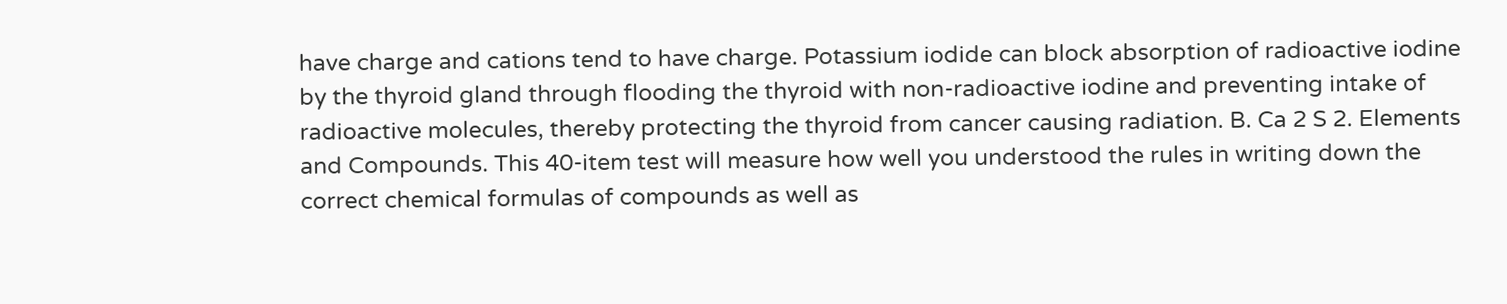have charge and cations tend to have charge. Potassium iodide can block absorption of radioactive iodine by the thyroid gland through flooding the thyroid with non-radioactive iodine and preventing intake of radioactive molecules, thereby protecting the thyroid from cancer causing radiation. B. Ca 2 S 2. Elements and Compounds. This 40-item test will measure how well you understood the rules in writing down the correct chemical formulas of compounds as well as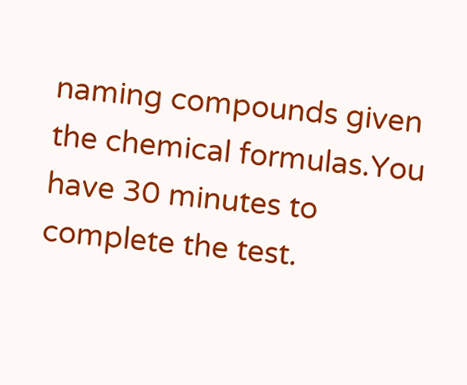naming compounds given the chemical formulas.You have 30 minutes to complete the test.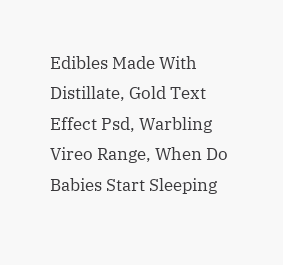Edibles Made With Distillate, Gold Text Effect Psd, Warbling Vireo Range, When Do Babies Start Sleeping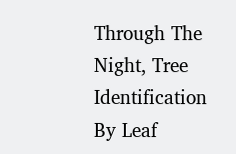Through The Night, Tree Identification By Leaf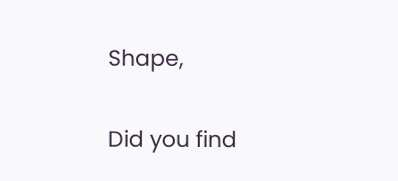Shape,

Did you find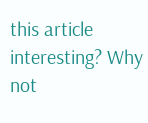this article interesting? Why not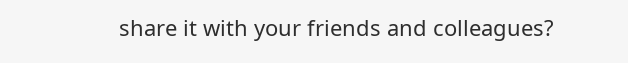share it with your friends and colleagues?